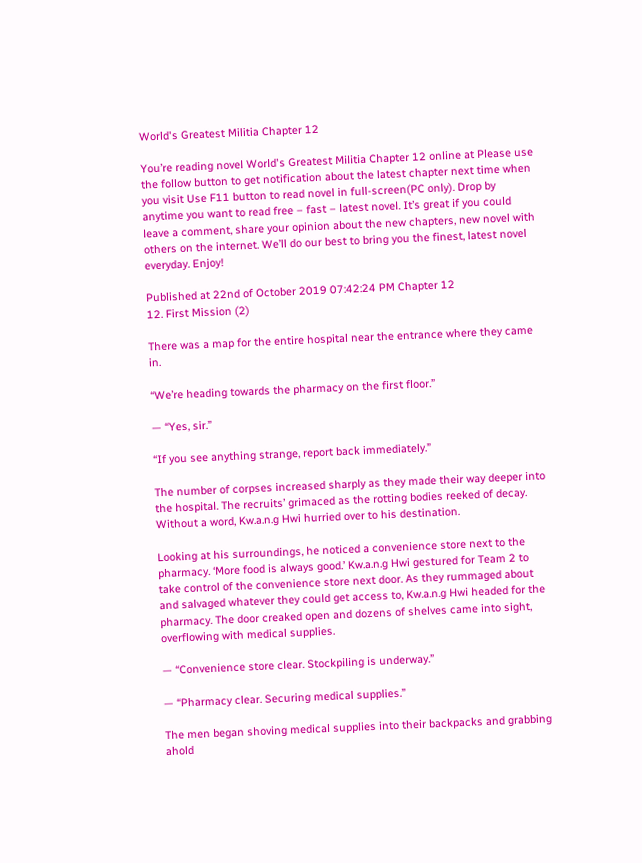World's Greatest Militia Chapter 12

You’re reading novel World's Greatest Militia Chapter 12 online at Please use the follow button to get notification about the latest chapter next time when you visit Use F11 button to read novel in full-screen(PC only). Drop by anytime you want to read free – fast – latest novel. It’s great if you could leave a comment, share your opinion about the new chapters, new novel with others on the internet. We’ll do our best to bring you the finest, latest novel everyday. Enjoy!

Published at 22nd of October 2019 07:42:24 PM Chapter 12
12. First Mission (2)

There was a map for the entire hospital near the entrance where they came in.

“We’re heading towards the pharmacy on the first floor.”

— “Yes, sir.”

“If you see anything strange, report back immediately.”

The number of corpses increased sharply as they made their way deeper into the hospital. The recruits’ grimaced as the rotting bodies reeked of decay. Without a word, Kw.a.n.g Hwi hurried over to his destination.

Looking at his surroundings, he noticed a convenience store next to the pharmacy. ‘More food is always good.’ Kw.a.n.g Hwi gestured for Team 2 to take control of the convenience store next door. As they rummaged about and salvaged whatever they could get access to, Kw.a.n.g Hwi headed for the pharmacy. The door creaked open and dozens of shelves came into sight, overflowing with medical supplies.

— “Convenience store clear. Stockpiling is underway.”

— “Pharmacy clear. Securing medical supplies.”

The men began shoving medical supplies into their backpacks and grabbing ahold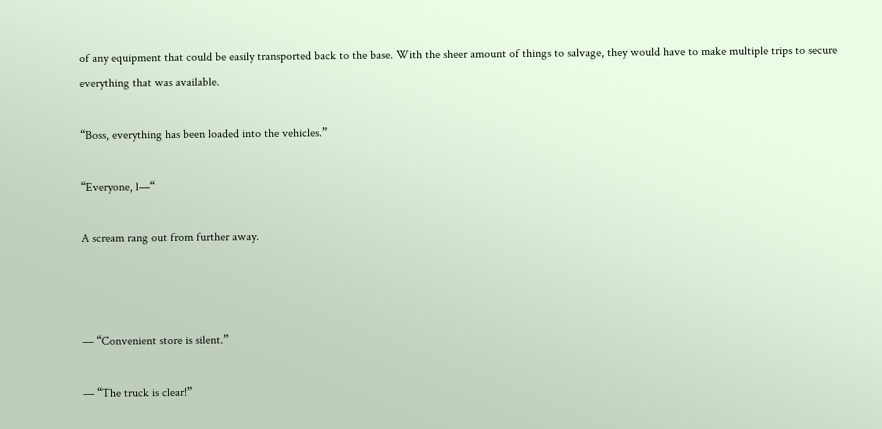of any equipment that could be easily transported back to the base. With the sheer amount of things to salvage, they would have to make multiple trips to secure everything that was available.

“Boss, everything has been loaded into the vehicles.”

“Everyone, l—“

A scream rang out from further away.



— “Convenient store is silent.”

— “The truck is clear!”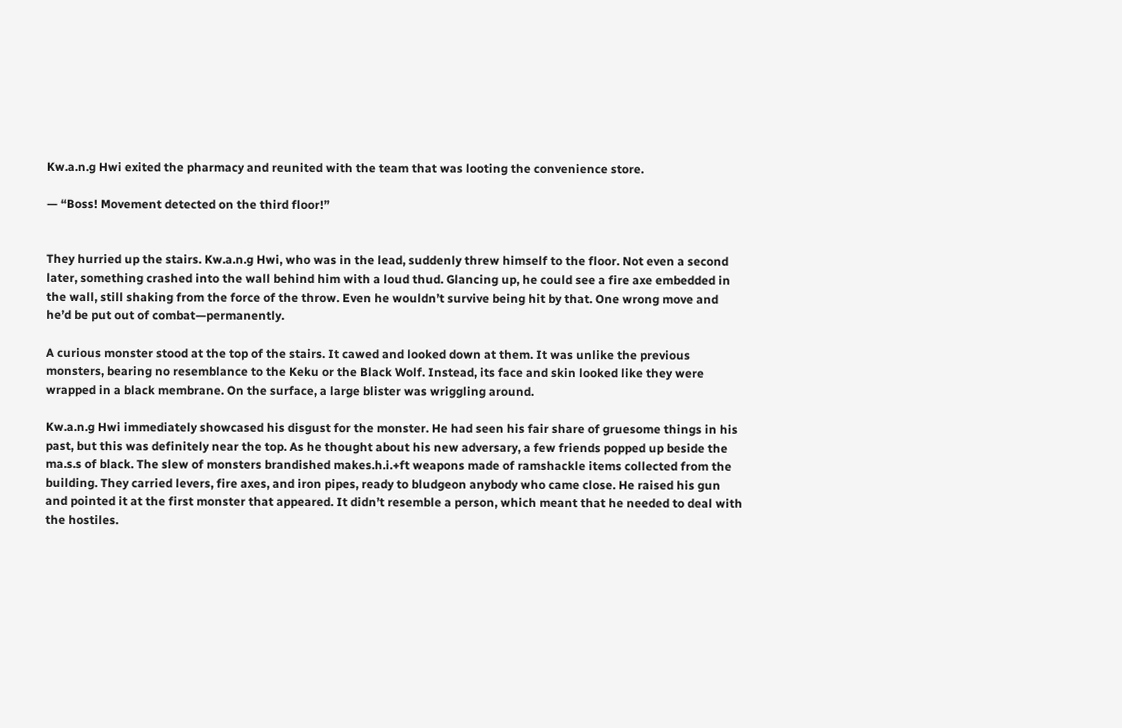Kw.a.n.g Hwi exited the pharmacy and reunited with the team that was looting the convenience store.

— “Boss! Movement detected on the third floor!”


They hurried up the stairs. Kw.a.n.g Hwi, who was in the lead, suddenly threw himself to the floor. Not even a second later, something crashed into the wall behind him with a loud thud. Glancing up, he could see a fire axe embedded in the wall, still shaking from the force of the throw. Even he wouldn’t survive being hit by that. One wrong move and he’d be put out of combat—permanently.

A curious monster stood at the top of the stairs. It cawed and looked down at them. It was unlike the previous monsters, bearing no resemblance to the Keku or the Black Wolf. Instead, its face and skin looked like they were wrapped in a black membrane. On the surface, a large blister was wriggling around.

Kw.a.n.g Hwi immediately showcased his disgust for the monster. He had seen his fair share of gruesome things in his past, but this was definitely near the top. As he thought about his new adversary, a few friends popped up beside the ma.s.s of black. The slew of monsters brandished makes.h.i.+ft weapons made of ramshackle items collected from the building. They carried levers, fire axes, and iron pipes, ready to bludgeon anybody who came close. He raised his gun and pointed it at the first monster that appeared. It didn’t resemble a person, which meant that he needed to deal with the hostiles.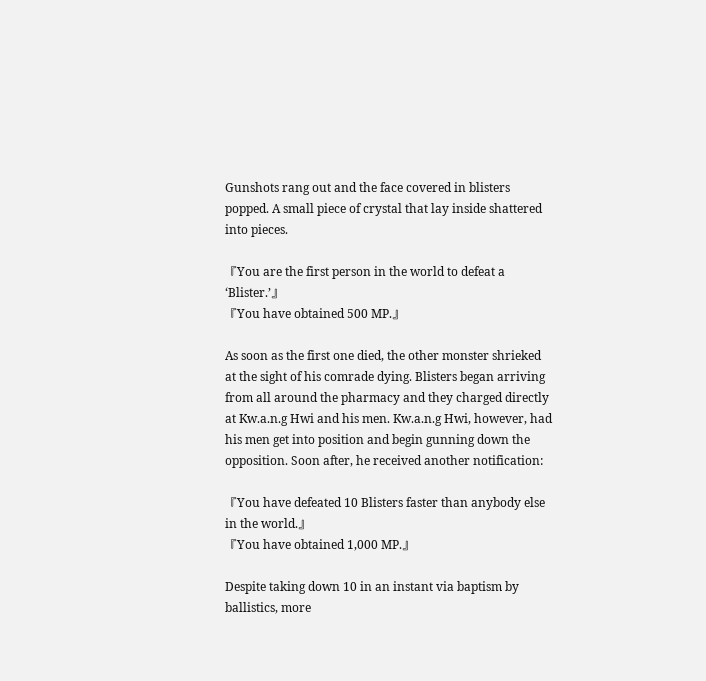Gunshots rang out and the face covered in blisters popped. A small piece of crystal that lay inside shattered into pieces.

『You are the first person in the world to defeat a ‘Blister.’』
『You have obtained 500 MP.』

As soon as the first one died, the other monster shrieked at the sight of his comrade dying. Blisters began arriving from all around the pharmacy and they charged directly at Kw.a.n.g Hwi and his men. Kw.a.n.g Hwi, however, had his men get into position and begin gunning down the opposition. Soon after, he received another notification:

『You have defeated 10 Blisters faster than anybody else in the world.』
『You have obtained 1,000 MP.』

Despite taking down 10 in an instant via baptism by ballistics, more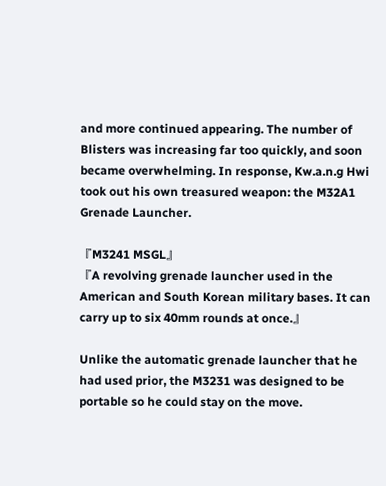and more continued appearing. The number of Blisters was increasing far too quickly, and soon became overwhelming. In response, Kw.a.n.g Hwi took out his own treasured weapon: the M32A1 Grenade Launcher.

『M3241 MSGL』
『A revolving grenade launcher used in the American and South Korean military bases. It can carry up to six 40mm rounds at once.』

Unlike the automatic grenade launcher that he had used prior, the M3231 was designed to be portable so he could stay on the move.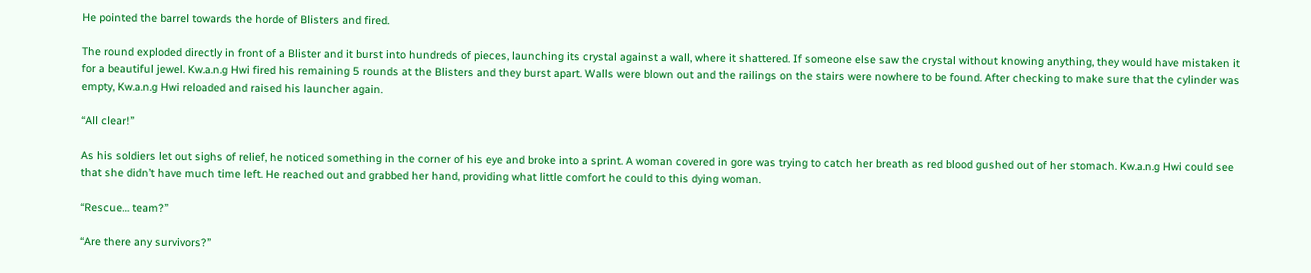He pointed the barrel towards the horde of Blisters and fired.

The round exploded directly in front of a Blister and it burst into hundreds of pieces, launching its crystal against a wall, where it shattered. If someone else saw the crystal without knowing anything, they would have mistaken it for a beautiful jewel. Kw.a.n.g Hwi fired his remaining 5 rounds at the Blisters and they burst apart. Walls were blown out and the railings on the stairs were nowhere to be found. After checking to make sure that the cylinder was empty, Kw.a.n.g Hwi reloaded and raised his launcher again.

“All clear!”

As his soldiers let out sighs of relief, he noticed something in the corner of his eye and broke into a sprint. A woman covered in gore was trying to catch her breath as red blood gushed out of her stomach. Kw.a.n.g Hwi could see that she didn’t have much time left. He reached out and grabbed her hand, providing what little comfort he could to this dying woman.

“Rescue… team?”

“Are there any survivors?”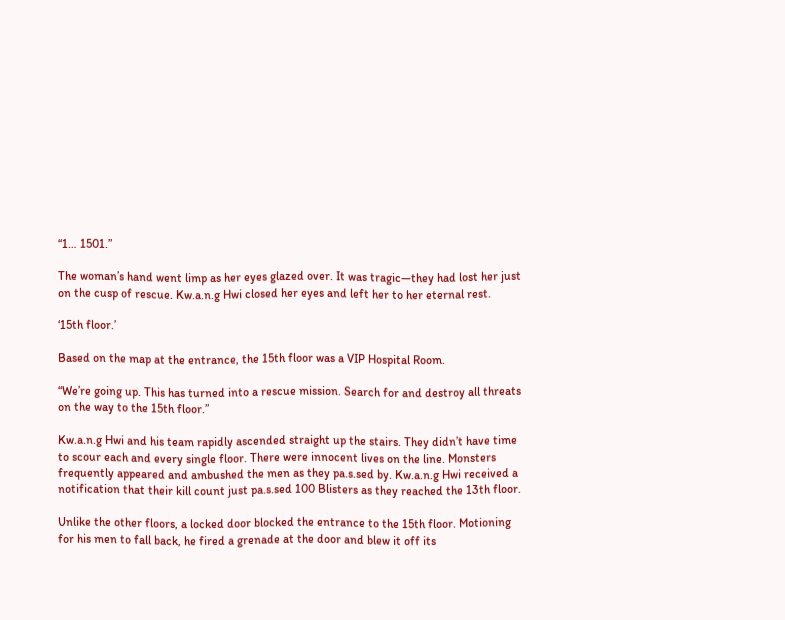“1… 1501.”

The woman’s hand went limp as her eyes glazed over. It was tragic—they had lost her just on the cusp of rescue. Kw.a.n.g Hwi closed her eyes and left her to her eternal rest.

‘15th floor.’

Based on the map at the entrance, the 15th floor was a VIP Hospital Room.

“We’re going up. This has turned into a rescue mission. Search for and destroy all threats on the way to the 15th floor.”

Kw.a.n.g Hwi and his team rapidly ascended straight up the stairs. They didn’t have time to scour each and every single floor. There were innocent lives on the line. Monsters frequently appeared and ambushed the men as they pa.s.sed by. Kw.a.n.g Hwi received a notification that their kill count just pa.s.sed 100 Blisters as they reached the 13th floor.

Unlike the other floors, a locked door blocked the entrance to the 15th floor. Motioning for his men to fall back, he fired a grenade at the door and blew it off its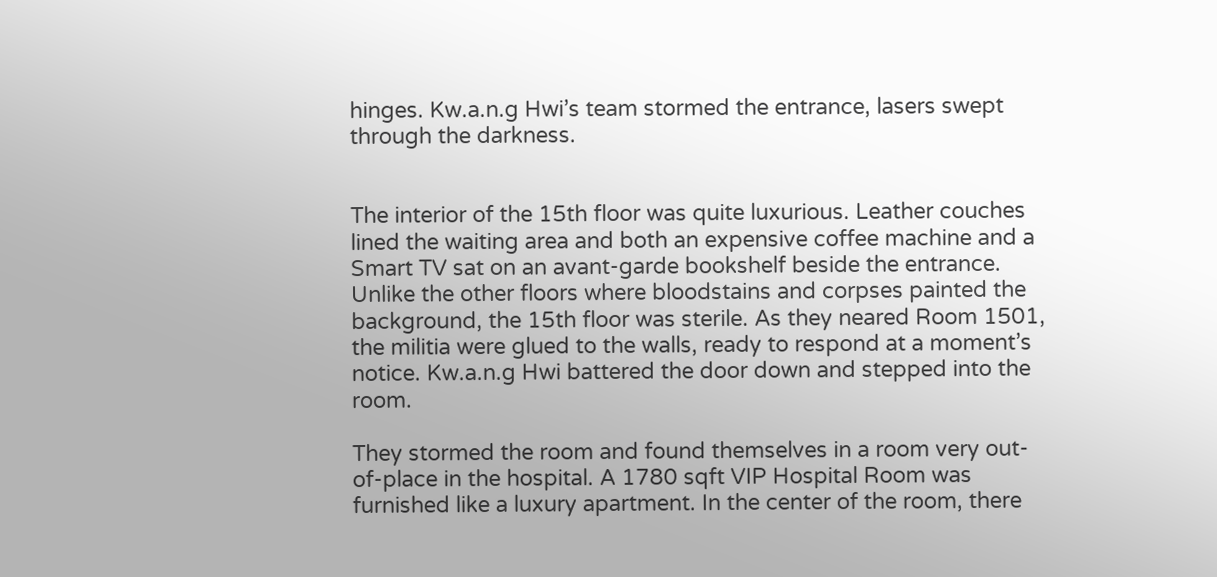hinges. Kw.a.n.g Hwi’s team stormed the entrance, lasers swept through the darkness.


The interior of the 15th floor was quite luxurious. Leather couches lined the waiting area and both an expensive coffee machine and a Smart TV sat on an avant-garde bookshelf beside the entrance. Unlike the other floors where bloodstains and corpses painted the background, the 15th floor was sterile. As they neared Room 1501, the militia were glued to the walls, ready to respond at a moment’s notice. Kw.a.n.g Hwi battered the door down and stepped into the room.

They stormed the room and found themselves in a room very out-of-place in the hospital. A 1780 sqft VIP Hospital Room was furnished like a luxury apartment. In the center of the room, there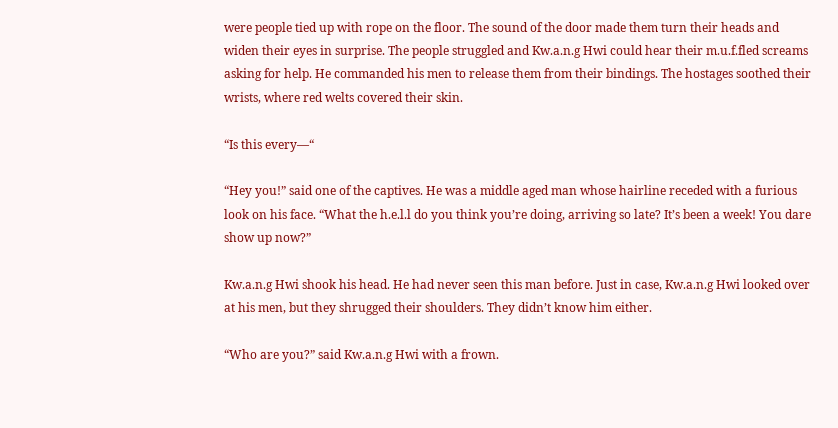were people tied up with rope on the floor. The sound of the door made them turn their heads and widen their eyes in surprise. The people struggled and Kw.a.n.g Hwi could hear their m.u.f.fled screams asking for help. He commanded his men to release them from their bindings. The hostages soothed their wrists, where red welts covered their skin.

“Is this every—“

“Hey you!” said one of the captives. He was a middle aged man whose hairline receded with a furious look on his face. “What the h.e.l.l do you think you’re doing, arriving so late? It’s been a week! You dare show up now?”

Kw.a.n.g Hwi shook his head. He had never seen this man before. Just in case, Kw.a.n.g Hwi looked over at his men, but they shrugged their shoulders. They didn’t know him either.

“Who are you?” said Kw.a.n.g Hwi with a frown.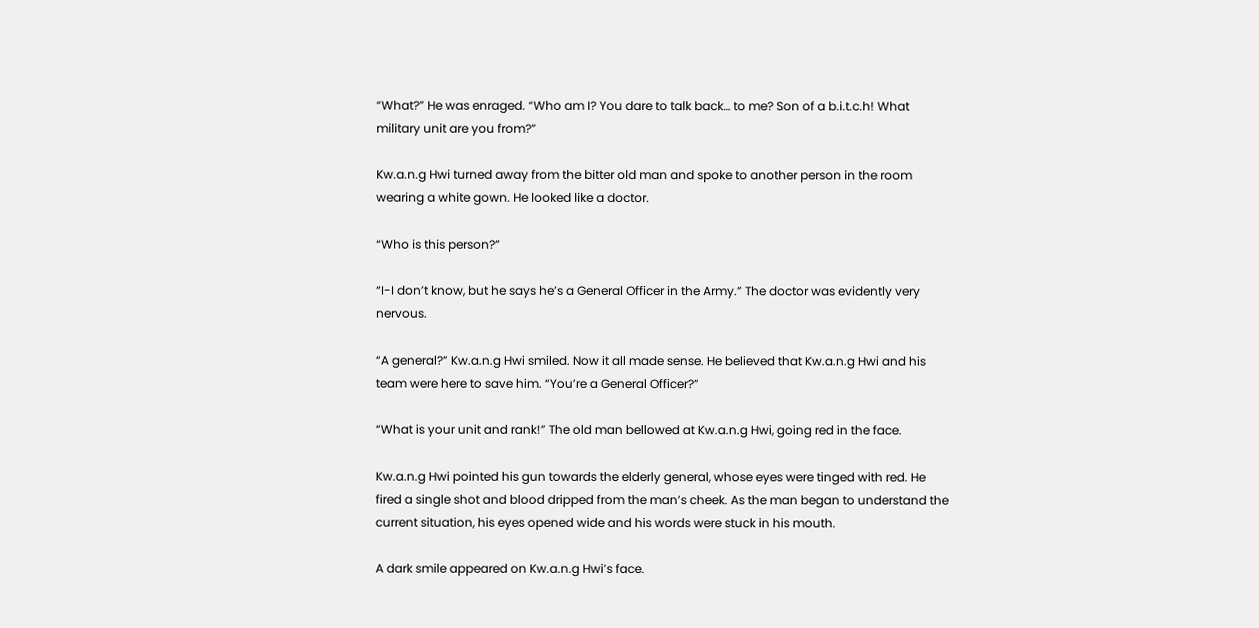“What?” He was enraged. “Who am I? You dare to talk back… to me? Son of a b.i.t.c.h! What military unit are you from?”

Kw.a.n.g Hwi turned away from the bitter old man and spoke to another person in the room wearing a white gown. He looked like a doctor.

“Who is this person?”

“I-I don’t know, but he says he’s a General Officer in the Army.” The doctor was evidently very nervous.

“A general?” Kw.a.n.g Hwi smiled. Now it all made sense. He believed that Kw.a.n.g Hwi and his team were here to save him. “You’re a General Officer?”

“What is your unit and rank!” The old man bellowed at Kw.a.n.g Hwi, going red in the face.

Kw.a.n.g Hwi pointed his gun towards the elderly general, whose eyes were tinged with red. He fired a single shot and blood dripped from the man’s cheek. As the man began to understand the current situation, his eyes opened wide and his words were stuck in his mouth.

A dark smile appeared on Kw.a.n.g Hwi’s face.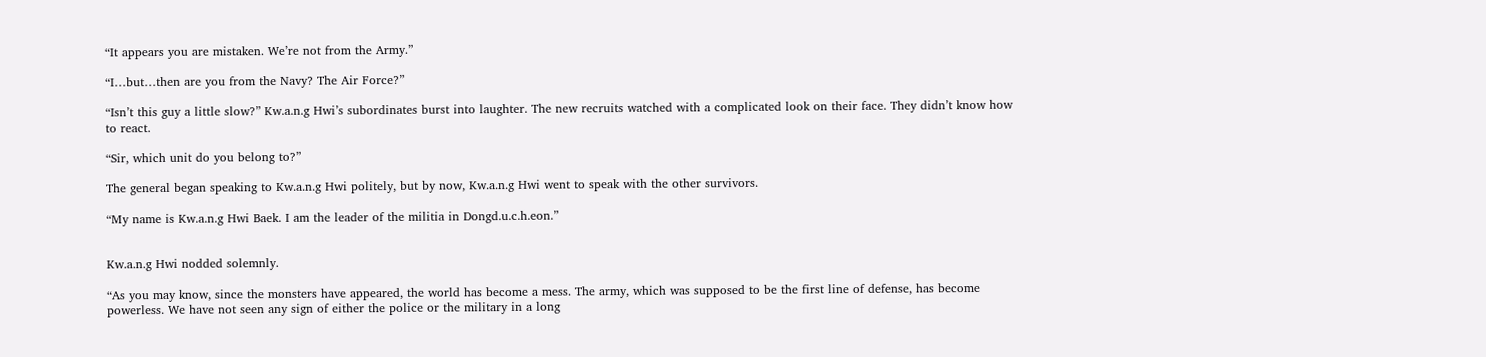“It appears you are mistaken. We’re not from the Army.”

“I…but…then are you from the Navy? The Air Force?”

“Isn’t this guy a little slow?” Kw.a.n.g Hwi’s subordinates burst into laughter. The new recruits watched with a complicated look on their face. They didn’t know how to react.

“Sir, which unit do you belong to?”

The general began speaking to Kw.a.n.g Hwi politely, but by now, Kw.a.n.g Hwi went to speak with the other survivors.

“My name is Kw.a.n.g Hwi Baek. I am the leader of the militia in Dongd.u.c.h.eon.”


Kw.a.n.g Hwi nodded solemnly.

“As you may know, since the monsters have appeared, the world has become a mess. The army, which was supposed to be the first line of defense, has become powerless. We have not seen any sign of either the police or the military in a long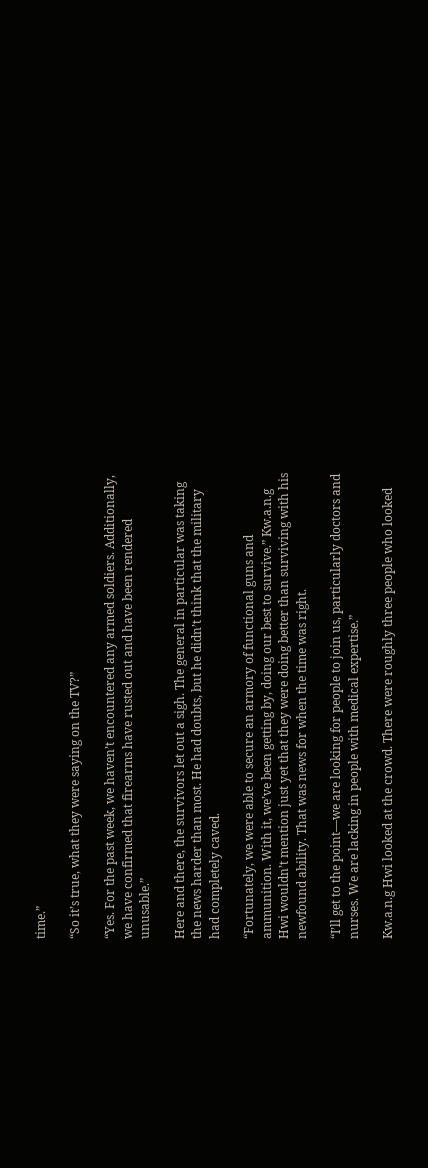time.”

“So it’s true, what they were saying on the TV?”

“Yes. For the past week, we haven’t encountered any armed soldiers. Additionally, we have confirmed that firearms have rusted out and have been rendered unusable.”

Here and there, the survivors let out a sigh. The general in particular was taking the news harder than most. He had doubts, but he didn’t think that the military had completely caved.

“Fortunately, we were able to secure an armory of functional guns and ammunition. With it, we’ve been getting by, doing our best to survive.” Kw.a.n.g Hwi wouldn’t mention just yet that they were doing better than surviving with his newfound ability. That was news for when the time was right.

“I’ll get to the point—we are looking for people to join us, particularly doctors and nurses. We are lacking in people with medical expertise.”

Kw.a.n.g Hwi looked at the crowd. There were roughly three people who looked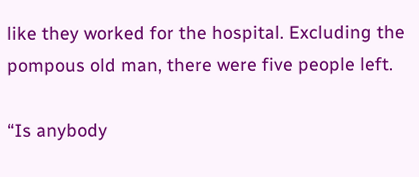like they worked for the hospital. Excluding the pompous old man, there were five people left.

“Is anybody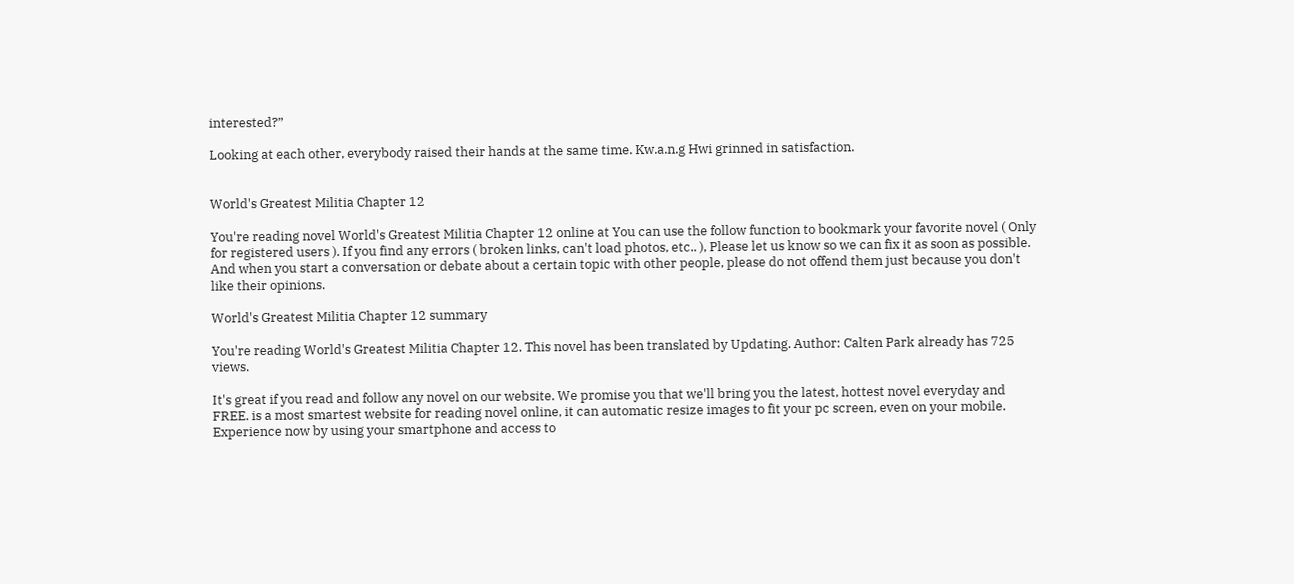interested?”

Looking at each other, everybody raised their hands at the same time. Kw.a.n.g Hwi grinned in satisfaction.


World's Greatest Militia Chapter 12

You're reading novel World's Greatest Militia Chapter 12 online at You can use the follow function to bookmark your favorite novel ( Only for registered users ). If you find any errors ( broken links, can't load photos, etc.. ), Please let us know so we can fix it as soon as possible. And when you start a conversation or debate about a certain topic with other people, please do not offend them just because you don't like their opinions.

World's Greatest Militia Chapter 12 summary

You're reading World's Greatest Militia Chapter 12. This novel has been translated by Updating. Author: Calten Park already has 725 views.

It's great if you read and follow any novel on our website. We promise you that we'll bring you the latest, hottest novel everyday and FREE. is a most smartest website for reading novel online, it can automatic resize images to fit your pc screen, even on your mobile. Experience now by using your smartphone and access to